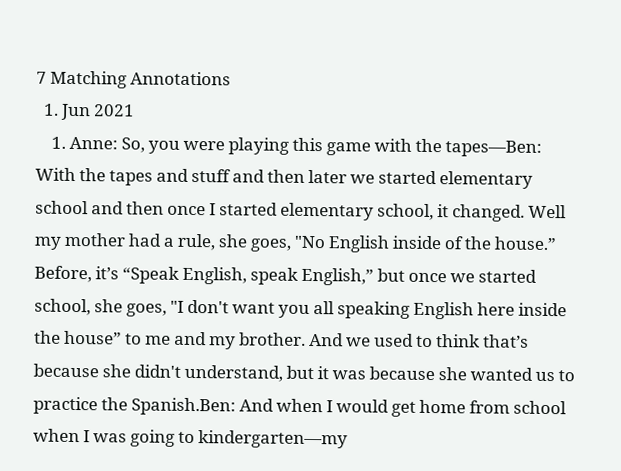7 Matching Annotations
  1. Jun 2021
    1. Anne: So, you were playing this game with the tapes—Ben: With the tapes and stuff and then later we started elementary school and then once I started elementary school, it changed. Well my mother had a rule, she goes, "No English inside of the house.” Before, it’s “Speak English, speak English,” but once we started school, she goes, "I don't want you all speaking English here inside the house” to me and my brother. And we used to think that’s because she didn't understand, but it was because she wanted us to practice the Spanish.Ben: And when I would get home from school when I was going to kindergarten—my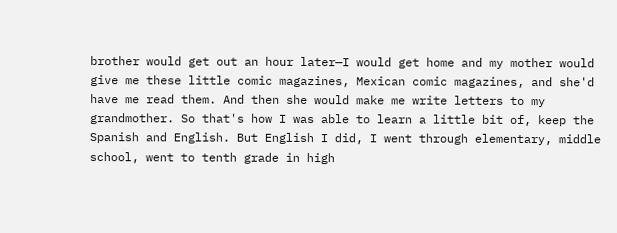brother would get out an hour later—I would get home and my mother would give me these little comic magazines, Mexican comic magazines, and she'd have me read them. And then she would make me write letters to my grandmother. So that's how I was able to learn a little bit of, keep the Spanish and English. But English I did, I went through elementary, middle school, went to tenth grade in high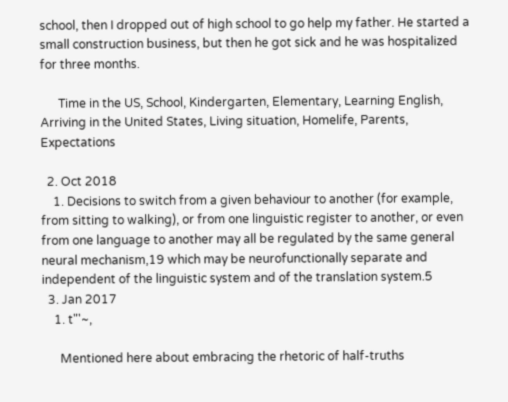school, then I dropped out of high school to go help my father. He started a small construction business, but then he got sick and he was hospitalized for three months.

      Time in the US, School, Kindergarten, Elementary, Learning English, Arriving in the United States, Living situation, Homelife, Parents, Expectations

  2. Oct 2018
    1. Decisions to switch from a given behaviour to another (for example, from sitting to walking), or from one linguistic register to another, or even from one language to another may all be regulated by the same general neural mechanism,19 which may be neurofunctionally separate and independent of the linguistic system and of the translation system.5
  3. Jan 2017
    1. t"'~,

      Mentioned here about embracing the rhetoric of half-truths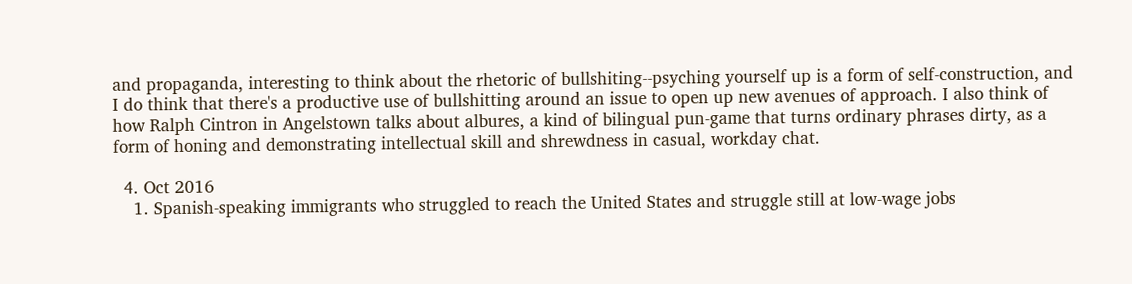and propaganda, interesting to think about the rhetoric of bullshiting--psyching yourself up is a form of self-construction, and I do think that there's a productive use of bullshitting around an issue to open up new avenues of approach. I also think of how Ralph Cintron in Angelstown talks about albures, a kind of bilingual pun-game that turns ordinary phrases dirty, as a form of honing and demonstrating intellectual skill and shrewdness in casual, workday chat.

  4. Oct 2016
    1. Spanish-speaking immigrants who struggled to reach the United States and struggle still at low-wage jobs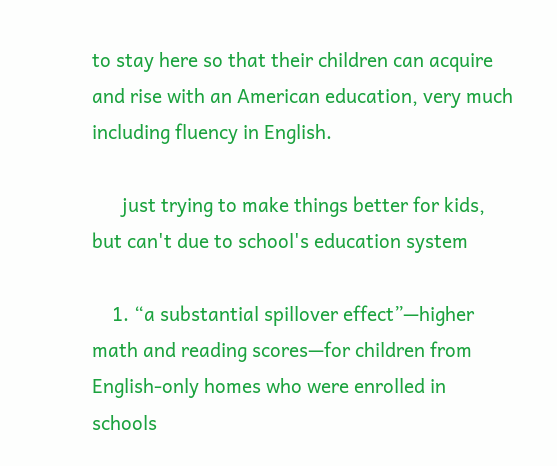to stay here so that their children can acquire and rise with an American education, very much including fluency in English.

      just trying to make things better for kids, but can't due to school's education system

    1. “a substantial spillover effect”—higher math and reading scores—for children from English-only homes who were enrolled in schools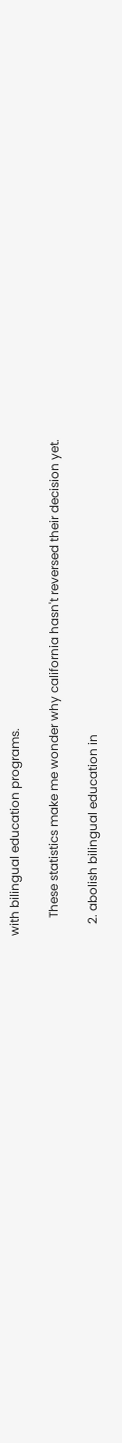with bilingual education programs.

      These statistics make me wonder why california hasn't reversed their decision yet.

    2. abolish bilingual education in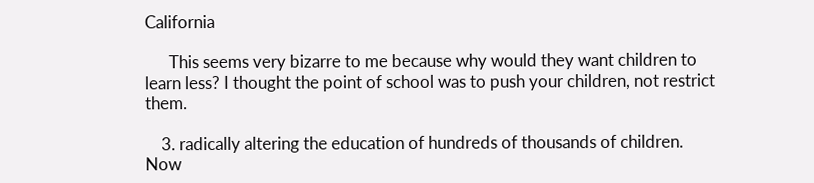California

      This seems very bizarre to me because why would they want children to learn less? I thought the point of school was to push your children, not restrict them.

    3. radically altering the education of hundreds of thousands of children. Now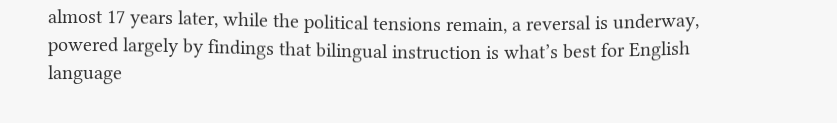almost 17 years later, while the political tensions remain, a reversal is underway, powered largely by findings that bilingual instruction is what’s best for English language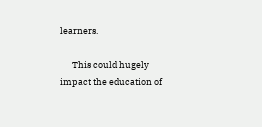learners.

      This could hugely impact the education of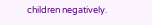children negatively.